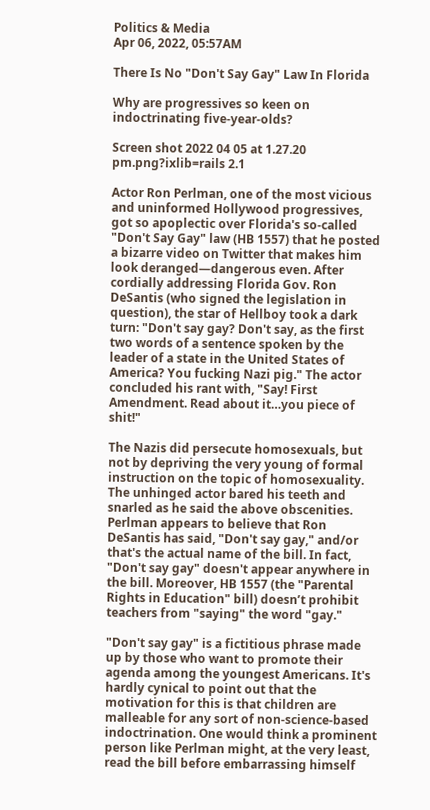Politics & Media
Apr 06, 2022, 05:57AM

There Is No "Don't Say Gay" Law In Florida

Why are progressives so keen on indoctrinating five-year-olds?

Screen shot 2022 04 05 at 1.27.20 pm.png?ixlib=rails 2.1

Actor Ron Perlman, one of the most vicious and uninformed Hollywood progressives, got so apoplectic over Florida's so-called "Don't Say Gay" law (HB 1557) that he posted a bizarre video on Twitter that makes him look deranged—dangerous even. After cordially addressing Florida Gov. Ron DeSantis (who signed the legislation in question), the star of Hellboy took a dark turn: "Don't say gay? Don't say, as the first two words of a sentence spoken by the leader of a state in the United States of America? You fucking Nazi pig." The actor concluded his rant with, "Say! First Amendment. Read about it…you piece of shit!"

The Nazis did persecute homosexuals, but not by depriving the very young of formal instruction on the topic of homosexuality. The unhinged actor bared his teeth and snarled as he said the above obscenities. Perlman appears to believe that Ron DeSantis has said, "Don't say gay," and/or that's the actual name of the bill. In fact, "Don't say gay" doesn't appear anywhere in the bill. Moreover, HB 1557 (the "Parental Rights in Education" bill) doesn’t prohibit teachers from "saying" the word "gay."

"Don't say gay" is a fictitious phrase made up by those who want to promote their agenda among the youngest Americans. It's hardly cynical to point out that the motivation for this is that children are malleable for any sort of non-science-based indoctrination. One would think a prominent person like Perlman might, at the very least, read the bill before embarrassing himself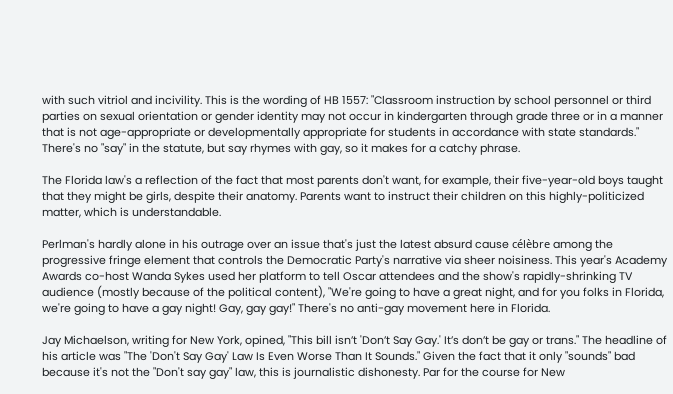with such vitriol and incivility. This is the wording of HB 1557: "Classroom instruction by school personnel or third parties on sexual orientation or gender identity may not occur in kindergarten through grade three or in a manner that is not age-appropriate or developmentally appropriate for students in accordance with state standards." There's no "say" in the statute, but say rhymes with gay, so it makes for a catchy phrase.

The Florida law's a reflection of the fact that most parents don't want, for example, their five-year-old boys taught that they might be girls, despite their anatomy. Parents want to instruct their children on this highly-politicized matter, which is understandable.

Perlman's hardly alone in his outrage over an issue that's just the latest absurd cause célèbre among the progressive fringe element that controls the Democratic Party's narrative via sheer noisiness. This year's Academy Awards co-host Wanda Sykes used her platform to tell Oscar attendees and the show's rapidly-shrinking TV audience (mostly because of the political content), "We're going to have a great night, and for you folks in Florida, we're going to have a gay night! Gay, gay gay!" There's no anti-gay movement here in Florida.

Jay Michaelson, writing for New York, opined, "This bill isn’t 'Don’t Say Gay.' It’s don’t be gay or trans." The headline of his article was "The 'Don't Say Gay' Law Is Even Worse Than It Sounds." Given the fact that it only "sounds" bad because it's not the "Don't say gay" law, this is journalistic dishonesty. Par for the course for New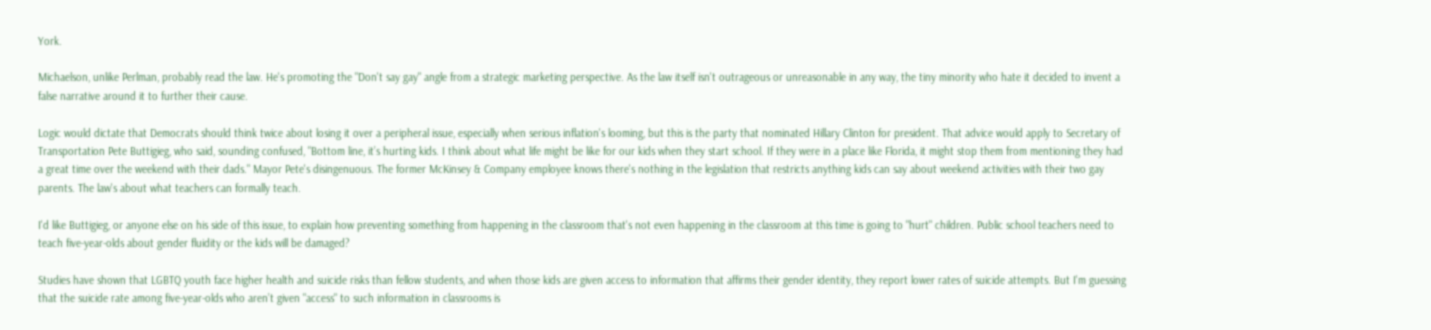York.

Michaelson, unlike Perlman, probably read the law. He's promoting the "Don't say gay" angle from a strategic marketing perspective. As the law itself isn't outrageous or unreasonable in any way, the tiny minority who hate it decided to invent a false narrative around it to further their cause.

Logic would dictate that Democrats should think twice about losing it over a peripheral issue, especially when serious inflation's looming, but this is the party that nominated Hillary Clinton for president. That advice would apply to Secretary of Transportation Pete Buttigieg, who said, sounding confused, "Bottom line, it’s hurting kids. I think about what life might be like for our kids when they start school. If they were in a place like Florida, it might stop them from mentioning they had a great time over the weekend with their dads." Mayor Pete's disingenuous. The former McKinsey & Company employee knows there's nothing in the legislation that restricts anything kids can say about weekend activities with their two gay parents. The law's about what teachers can formally teach.

I'd like Buttigieg, or anyone else on his side of this issue, to explain how preventing something from happening in the classroom that's not even happening in the classroom at this time is going to "hurt" children. Public school teachers need to teach five-year-olds about gender fluidity or the kids will be damaged?

Studies have shown that LGBTQ youth face higher health and suicide risks than fellow students, and when those kids are given access to information that affirms their gender identity, they report lower rates of suicide attempts. But I'm guessing that the suicide rate among five-year-olds who aren’t given "access" to such information in classrooms is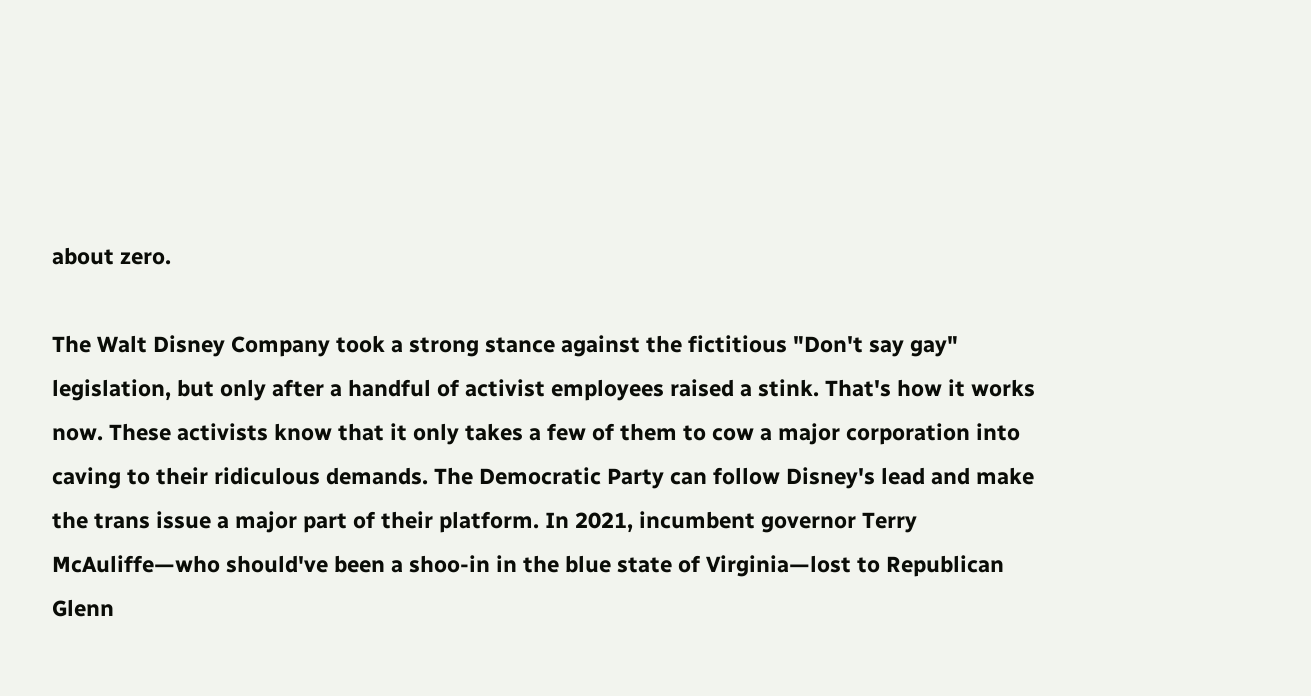about zero.

The Walt Disney Company took a strong stance against the fictitious "Don't say gay" legislation, but only after a handful of activist employees raised a stink. That's how it works now. These activists know that it only takes a few of them to cow a major corporation into caving to their ridiculous demands. The Democratic Party can follow Disney's lead and make the trans issue a major part of their platform. In 2021, incumbent governor Terry McAuliffe—who should've been a shoo-in in the blue state of Virginia—lost to Republican Glenn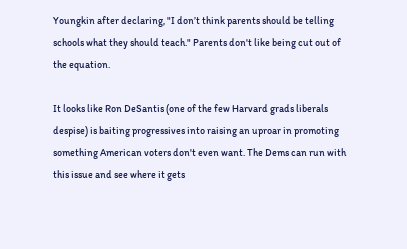Youngkin after declaring, "I don’t think parents should be telling schools what they should teach." Parents don't like being cut out of the equation.

It looks like Ron DeSantis (one of the few Harvard grads liberals despise) is baiting progressives into raising an uproar in promoting something American voters don't even want. The Dems can run with this issue and see where it gets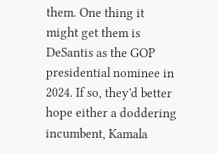them. One thing it might get them is DeSantis as the GOP presidential nominee in 2024. If so, they'd better hope either a doddering incumbent, Kamala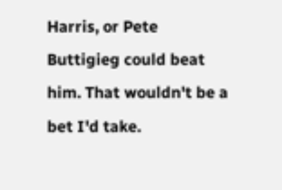Harris, or Pete Buttigieg could beat him. That wouldn't be a bet I'd take.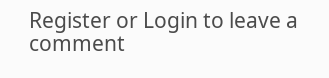Register or Login to leave a comment